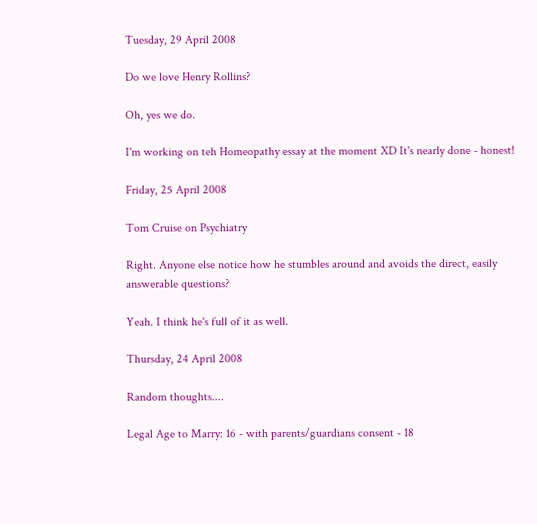Tuesday, 29 April 2008

Do we love Henry Rollins?

Oh, yes we do.

I'm working on teh Homeopathy essay at the moment XD It's nearly done - honest!

Friday, 25 April 2008

Tom Cruise on Psychiatry

Right. Anyone else notice how he stumbles around and avoids the direct, easily answerable questions?

Yeah. I think he's full of it as well.

Thursday, 24 April 2008

Random thoughts....

Legal Age to Marry: 16 - with parents/guardians consent - 18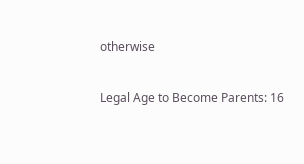otherwise

Legal Age to Become Parents: 16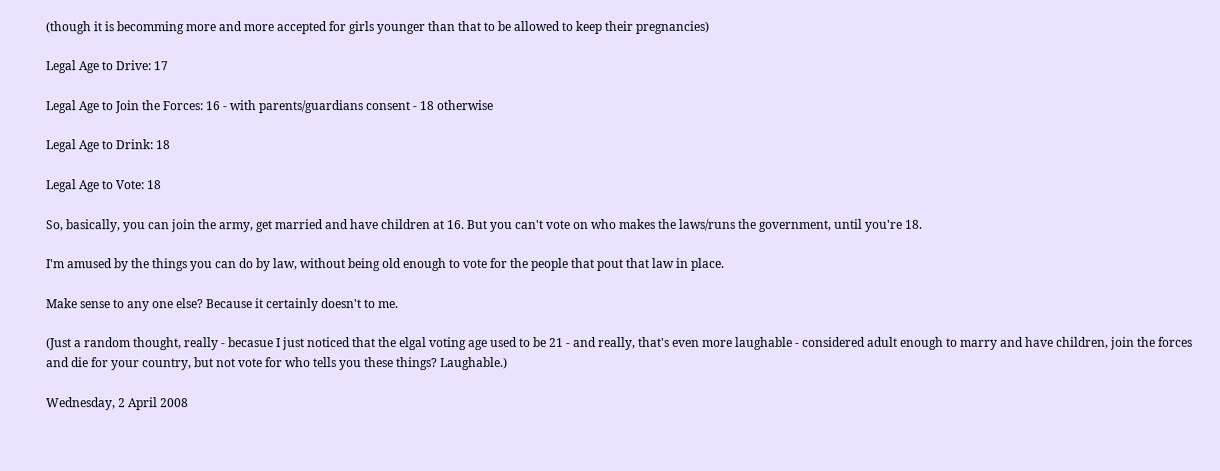(though it is becomming more and more accepted for girls younger than that to be allowed to keep their pregnancies)

Legal Age to Drive: 17

Legal Age to Join the Forces: 16 - with parents/guardians consent - 18 otherwise

Legal Age to Drink: 18

Legal Age to Vote: 18

So, basically, you can join the army, get married and have children at 16. But you can't vote on who makes the laws/runs the government, until you're 18.

I'm amused by the things you can do by law, without being old enough to vote for the people that pout that law in place.

Make sense to any one else? Because it certainly doesn't to me.

(Just a random thought, really - becasue I just noticed that the elgal voting age used to be 21 - and really, that's even more laughable - considered adult enough to marry and have children, join the forces and die for your country, but not vote for who tells you these things? Laughable.)

Wednesday, 2 April 2008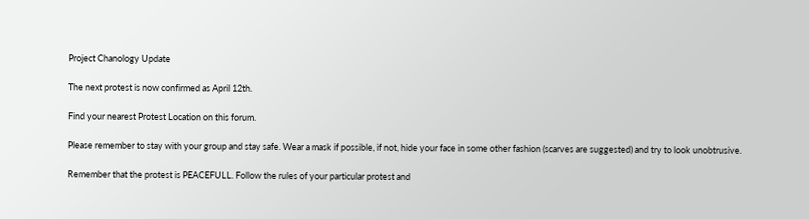Project Chanology Update

The next protest is now confirmed as April 12th.

Find your nearest Protest Location on this forum.

Please remember to stay with your group and stay safe. Wear a mask if possible, if not, hide your face in some other fashion (scarves are suggested) and try to look unobtrusive.

Remember that the protest is PEACEFULL. Follow the rules of your particular protest and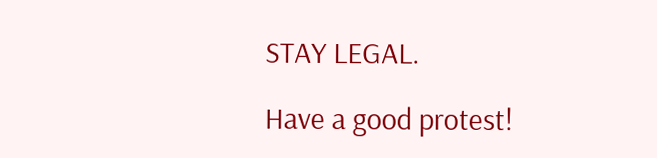STAY LEGAL.

Have a good protest!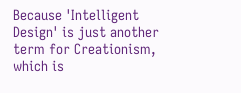Because 'Intelligent Design' is just another term for Creationism, which is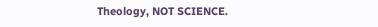Theology, NOT SCIENCE.